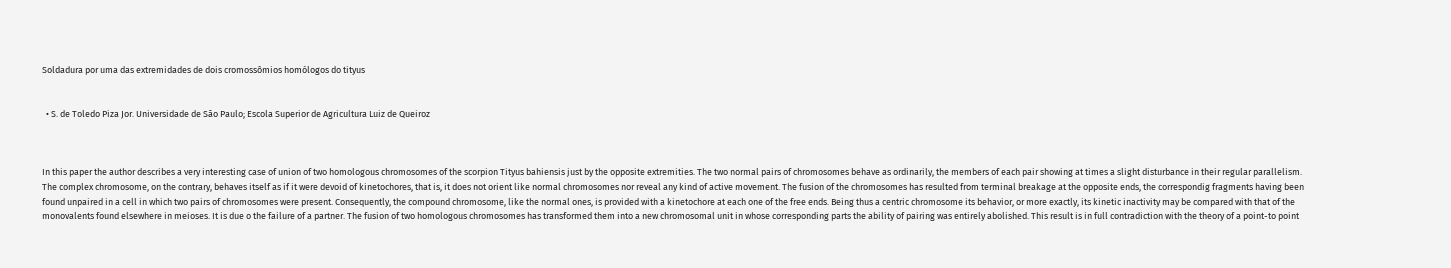Soldadura por uma das extremidades de dois cromossômios homólogos do tityus


  • S. de Toledo Piza Jor. Universidade de São Paulo; Escola Superior de Agricultura Luiz de Queiroz



In this paper the author describes a very interesting case of union of two homologous chromosomes of the scorpion Tityus bahiensis just by the opposite extremities. The two normal pairs of chromosomes behave as ordinarily, the members of each pair showing at times a slight disturbance in their regular parallelism. The complex chromosome, on the contrary, behaves itself as if it were devoid of kinetochores, that is, it does not orient like normal chromosomes nor reveal any kind of active movement. The fusion of the chromosomes has resulted from terminal breakage at the opposite ends, the correspondig fragments having been found unpaired in a cell in which two pairs of chromosomes were present. Consequently, the compound chromosome, like the normal ones, is provided with a kinetochore at each one of the free ends. Being thus a centric chromosome its behavior, or more exactly, its kinetic inactivity may be compared with that of the monovalents found elsewhere in meioses. It is due o the failure of a partner. The fusion of two homologous chromosomes has transformed them into a new chromosomal unit in whose corresponding parts the ability of pairing was entirely abolished. This result is in full contradiction with the theory of a point-to point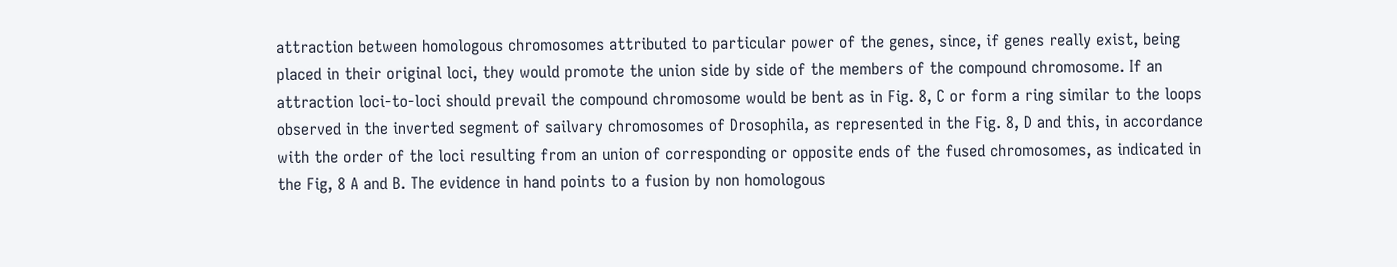attraction between homologous chromosomes attributed to particular power of the genes, since, if genes really exist, being placed in their original loci, they would promote the union side by side of the members of the compound chromosome. If an attraction loci-to-loci should prevail the compound chromosome would be bent as in Fig. 8, C or form a ring similar to the loops observed in the inverted segment of sailvary chromosomes of Drosophila, as represented in the Fig. 8, D and this, in accordance with the order of the loci resulting from an union of corresponding or opposite ends of the fused chromosomes, as indicated in the Fig, 8 A and B. The evidence in hand points to a fusion by non homologous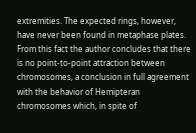extremities. The expected rings, however, have never been found in metaphase plates. From this fact the author concludes that there is no point-to-point attraction between chromosomes, a conclusion in full agreement with the behavior of Hemipteran chromosomes which, in spite of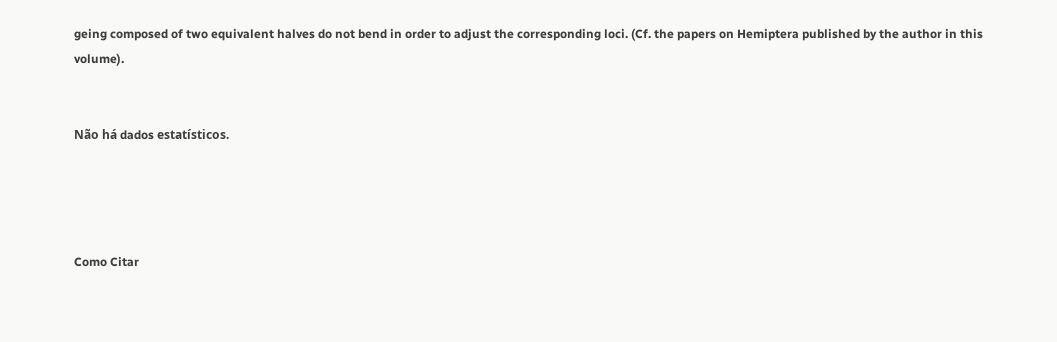geing composed of two equivalent halves do not bend in order to adjust the corresponding loci. (Cf. the papers on Hemiptera published by the author in this volume).


Não há dados estatísticos.




Como Citar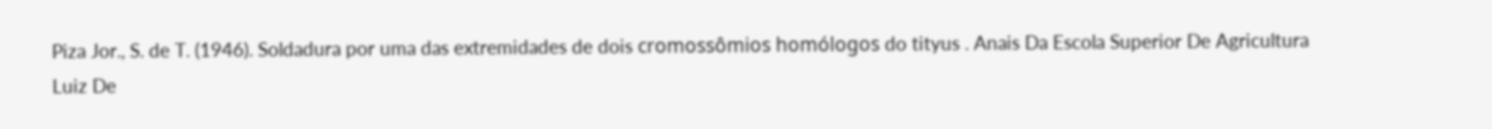Piza Jor., S. de T. (1946). Soldadura por uma das extremidades de dois cromossômios homólogos do tityus . Anais Da Escola Superior De Agricultura Luiz De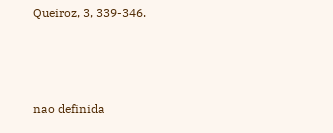Queiroz, 3, 339-346.



nao definida